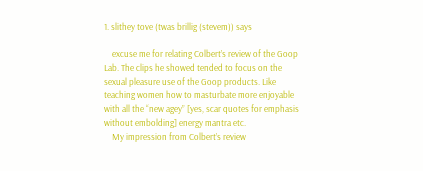1. slithey tove (twas brillig (stevem)) says

    excuse me for relating Colbert’s review of the Goop Lab. The clips he showed tended to focus on the sexual pleasure use of the Goop products. Like teaching women how to masturbate more enjoyable with all the “new agey” [yes, scar quotes for emphasis without embolding] energy mantra etc.
    My impression from Colbert’s review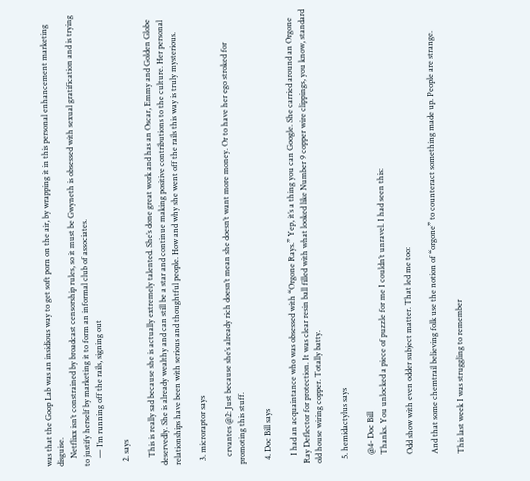was that the Goop Lab was an insidious way to get soft porn on the air, by wrapping it in this personal enhancement marketing disguise.
    Netflixx isn’t constrained by broadcast censorship rules, so it must be Gwyneth is obsessed with sexual gratification and is trying to justify herself by marketing it to form an informal club of associates.
    — I’m running off the rails, signing out

  2. says

    This is really sad because she is actually extremely talented. She’s done great work and has an Oscar, Emmy and Golden Globe deservedly. She is already wealthy and can still be a star and continue making positive contributions to the culture. Her personal relationships have been with serious and thoughtful people. How and why she went off the rails this way is truly mysterious.

  3. microraptor says

    crvantes @2: Just because she’s already rich doesn’t mean she doesn’t want more money. Or to have her ego stroked for promoting this stuff.

  4. Doc Bill says

    I had an acquaintance who was obsessed with “Orgone Rays.” Yep, it’s a thing you can Google. She carried around an Orgone Ray Deflector for protection. It was clear resin ball filled with what looked like Number 9 copper wire clippings, you know, standard old house wiring copper. Totally batty.

  5. hemidactylus says

    @4- Doc Bill
    Thanks. You unlocked a piece of puzzle for me I couldn’t unravel. I had seen this:

    Odd show with even odder subject matter. That led me too:

    And that some chemtrail believing folk use the notion of “orgone” to counteract something made up. People are strange.

    This last week I was struggling to remember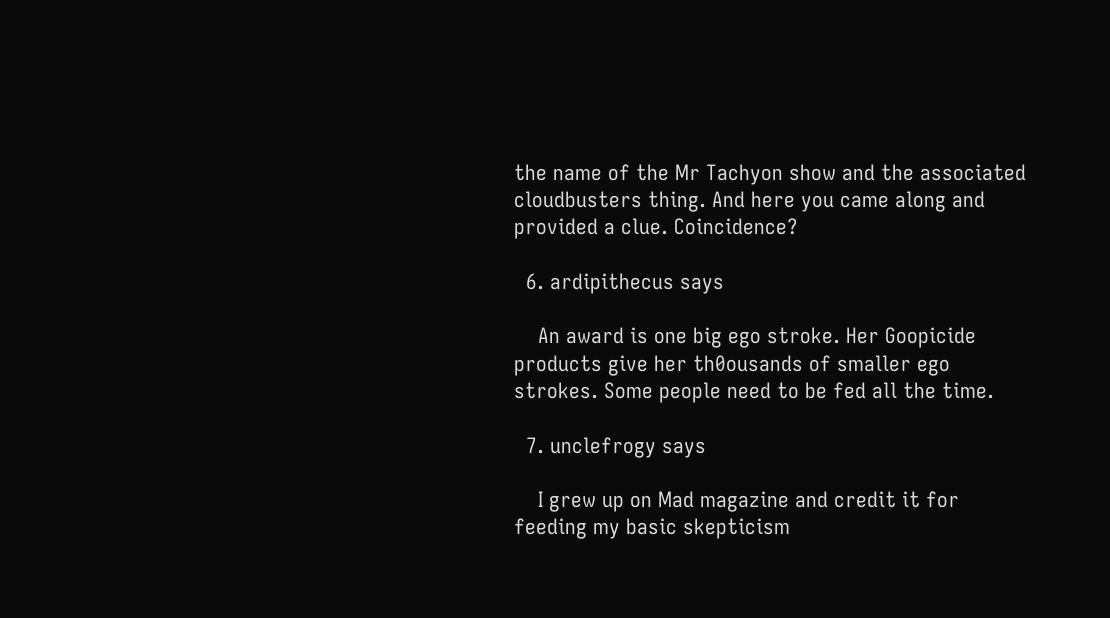the name of the Mr Tachyon show and the associated cloudbusters thing. And here you came along and provided a clue. Coincidence?

  6. ardipithecus says

    An award is one big ego stroke. Her Goopicide products give her th0ousands of smaller ego strokes. Some people need to be fed all the time.

  7. unclefrogy says

    I grew up on Mad magazine and credit it for feeding my basic skepticism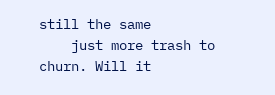still the same
    just more trash to churn. Will it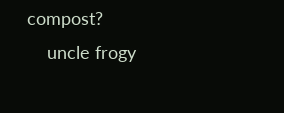compost?
    uncle frogy